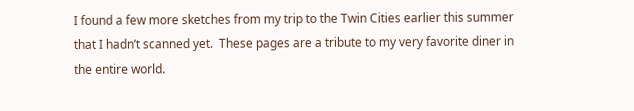I found a few more sketches from my trip to the Twin Cities earlier this summer that I hadn’t scanned yet.  These pages are a tribute to my very favorite diner in the entire world.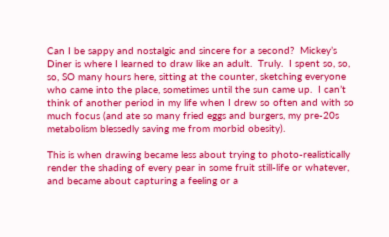Can I be sappy and nostalgic and sincere for a second?  Mickey’s Diner is where I learned to draw like an adult.  Truly.  I spent so, so, so, SO many hours here, sitting at the counter, sketching everyone who came into the place, sometimes until the sun came up.  I can’t think of another period in my life when I drew so often and with so much focus (and ate so many fried eggs and burgers, my pre-20s metabolism blessedly saving me from morbid obesity).

This is when drawing became less about trying to photo-realistically render the shading of every pear in some fruit still-life or whatever, and became about capturing a feeling or a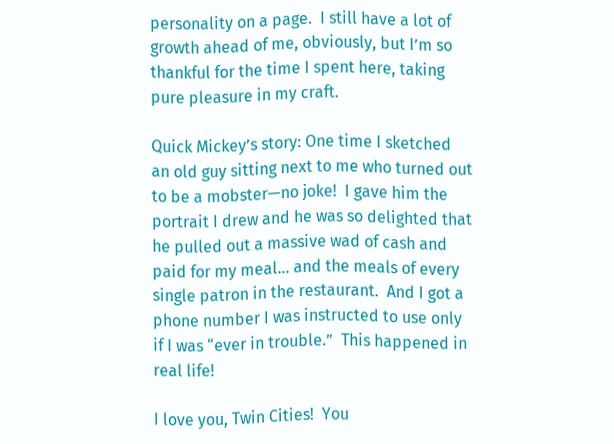personality on a page.  I still have a lot of growth ahead of me, obviously, but I’m so thankful for the time I spent here, taking pure pleasure in my craft.

Quick Mickey’s story: One time I sketched an old guy sitting next to me who turned out to be a mobster—no joke!  I gave him the portrait I drew and he was so delighted that he pulled out a massive wad of cash and paid for my meal… and the meals of every single patron in the restaurant.  And I got a phone number I was instructed to use only if I was “ever in trouble.”  This happened in real life!

I love you, Twin Cities!  You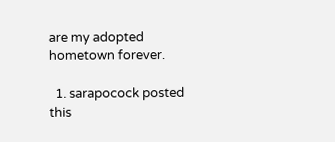are my adopted hometown forever.

  1. sarapocock posted this